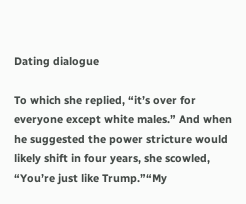Dating dialogue

To which she replied, “it’s over for everyone except white males.” And when he suggested the power stricture would likely shift in four years, she scowled, “You’re just like Trump.”“My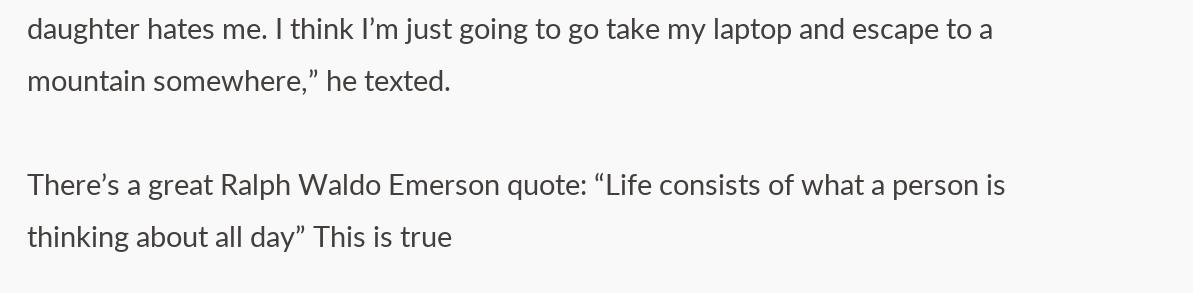daughter hates me. I think I’m just going to go take my laptop and escape to a mountain somewhere,” he texted.

There’s a great Ralph Waldo Emerson quote: “Life consists of what a person is thinking about all day” This is true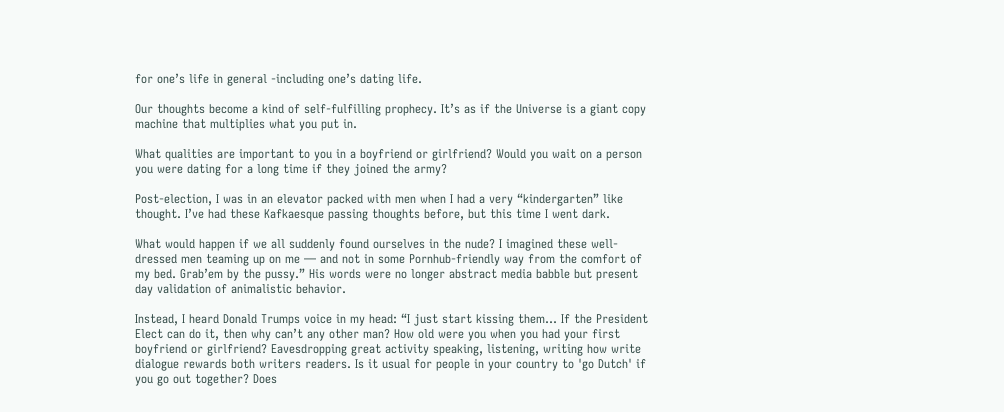for one’s life in general -including one’s dating life.

Our thoughts become a kind of self-fulfilling prophecy. It’s as if the Universe is a giant copy machine that multiplies what you put in.

What qualities are important to you in a boyfriend or girlfriend? Would you wait on a person you were dating for a long time if they joined the army?

Post-election, I was in an elevator packed with men when I had a very “kindergarten” like thought. I’ve had these Kafkaesque passing thoughts before, but this time I went dark.

What would happen if we all suddenly found ourselves in the nude? I imagined these well-dressed men teaming up on me — and not in some Pornhub-friendly way from the comfort of my bed. Grab’em by the pussy.” His words were no longer abstract media babble but present day validation of animalistic behavior.

Instead, I heard Donald Trumps voice in my head: “I just start kissing them… If the President Elect can do it, then why can’t any other man? How old were you when you had your first boyfriend or girlfriend? Eavesdropping great activity speaking, listening, writing how write dialogue rewards both writers readers. Is it usual for people in your country to 'go Dutch' if you go out together? Does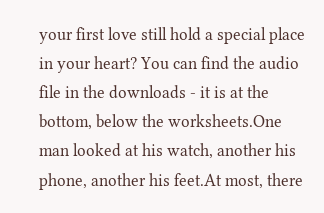your first love still hold a special place in your heart? You can find the audio file in the downloads - it is at the bottom, below the worksheets.One man looked at his watch, another his phone, another his feet.At most, there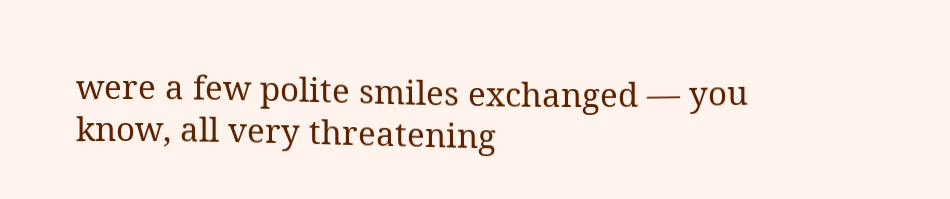were a few polite smiles exchanged — you know, all very threatening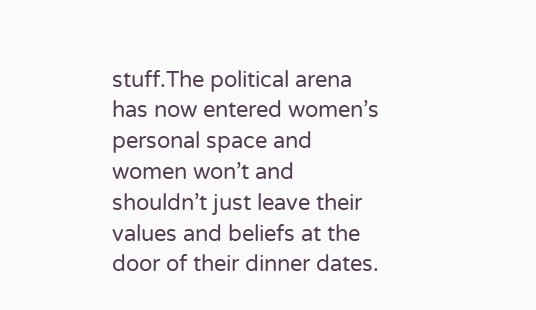stuff.The political arena has now entered women’s personal space and women won’t and shouldn’t just leave their values and beliefs at the door of their dinner dates.